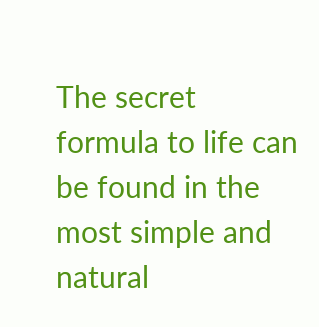The secret formula to life can be found in the most simple and natural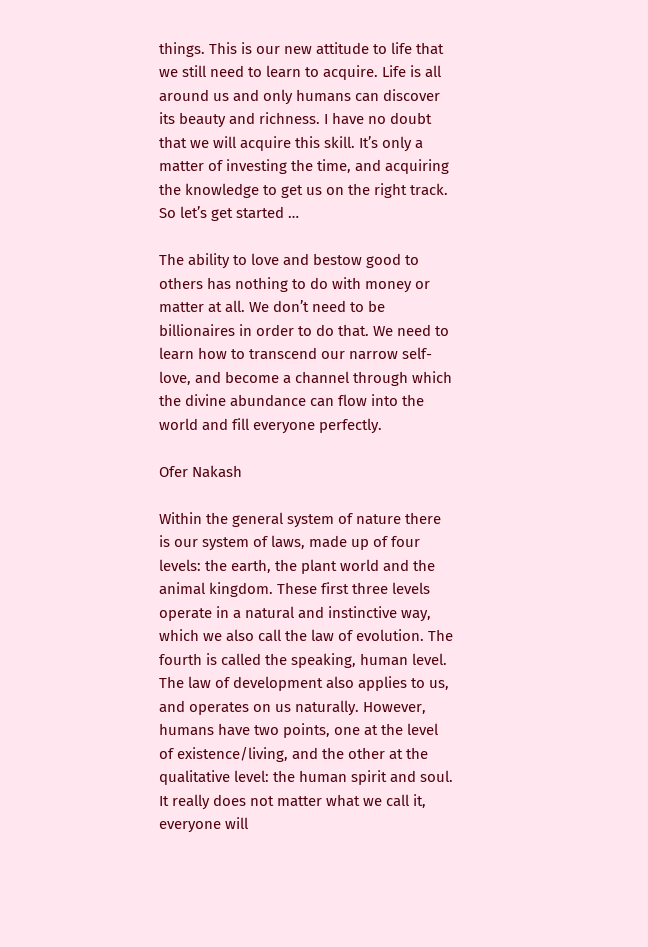things. This is our new attitude to life that we still need to learn to acquire. Life is all around us and only humans can discover its beauty and richness. I have no doubt that we will acquire this skill. It’s only a matter of investing the time, and acquiring the knowledge to get us on the right track.  So let’s get started …

The ability to love and bestow good to others has nothing to do with money or matter at all. We don’t need to be billionaires in order to do that. We need to learn how to transcend our narrow self-love, and become a channel through which the divine abundance can flow into the world and fill everyone perfectly.

Ofer Nakash

Within the general system of nature there is our system of laws, made up of four levels: the earth, the plant world and the animal kingdom. These first three levels operate in a natural and instinctive way, which we also call the law of evolution. The fourth is called the speaking, human level. The law of development also applies to us, and operates on us naturally. However, humans have two points, one at the level of existence/living, and the other at the qualitative level: the human spirit and soul. It really does not matter what we call it, everyone will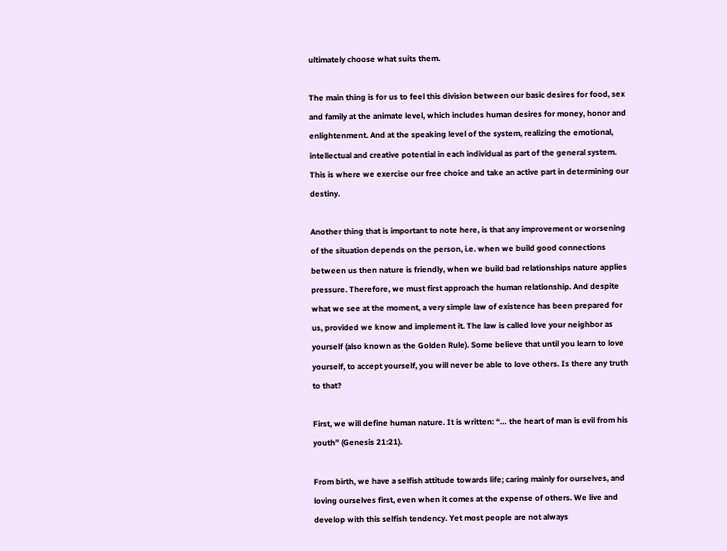ultimately choose what suits them.

The main thing is for us to feel this division between our basic desires for food, sex and family at the animate level, which includes human desires for money, honor and enlightenment. And at the speaking level of the system, realizing the emotional, intellectual and creative potential in each individual as part of the general system. This is where we exercise our free choice and take an active part in determining our destiny.

Another thing that is important to note here, is that any improvement or worsening of the situation depends on the person, i.e. when we build good connections between us then nature is friendly, when we build bad relationships nature applies pressure. Therefore, we must first approach the human relationship. And despite what we see at the moment, a very simple law of existence has been prepared for us, provided we know and implement it. The law is called love your neighbor as yourself (also known as the Golden Rule). Some believe that until you learn to love yourself, to accept yourself, you will never be able to love others. Is there any truth to that?

First, we will define human nature. It is written: “… the heart of man is evil from his youth” (Genesis 21:21).

From birth, we have a selfish attitude towards life; caring mainly for ourselves, and loving ourselves first, even when it comes at the expense of others. We live and develop with this selfish tendency. Yet most people are not always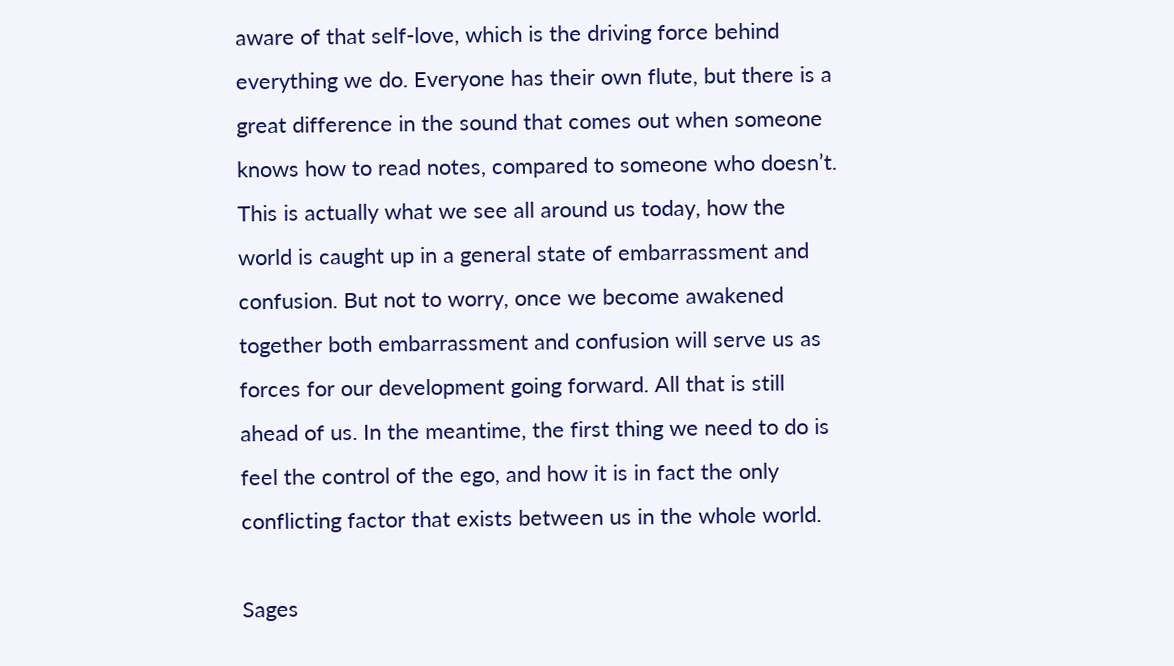aware of that self-love, which is the driving force behind everything we do. Everyone has their own flute, but there is a great difference in the sound that comes out when someone knows how to read notes, compared to someone who doesn’t. This is actually what we see all around us today, how the world is caught up in a general state of embarrassment and confusion. But not to worry, once we become awakened together both embarrassment and confusion will serve us as forces for our development going forward. All that is still ahead of us. In the meantime, the first thing we need to do is feel the control of the ego, and how it is in fact the only conflicting factor that exists between us in the whole world.

Sages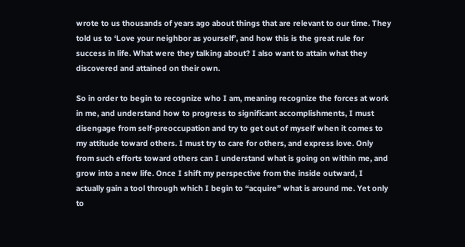wrote to us thousands of years ago about things that are relevant to our time. They told us to ‘Love your neighbor as yourself’, and how this is the great rule for success in life. What were they talking about? I also want to attain what they discovered and attained on their own.

So in order to begin to recognize who I am, meaning recognize the forces at work in me, and understand how to progress to significant accomplishments, I must disengage from self-preoccupation and try to get out of myself when it comes to my attitude toward others. I must try to care for others, and express love. Only from such efforts toward others can I understand what is going on within me, and grow into a new life. Once I shift my perspective from the inside outward, I actually gain a tool through which I begin to “acquire” what is around me. Yet only to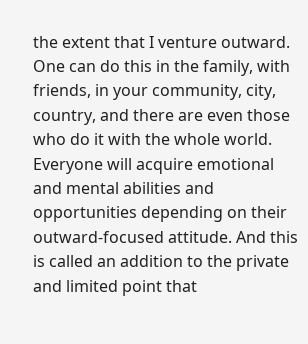the extent that I venture outward. One can do this in the family, with friends, in your community, city, country, and there are even those who do it with the whole world. Everyone will acquire emotional and mental abilities and opportunities depending on their outward-focused attitude. And this is called an addition to the private and limited point that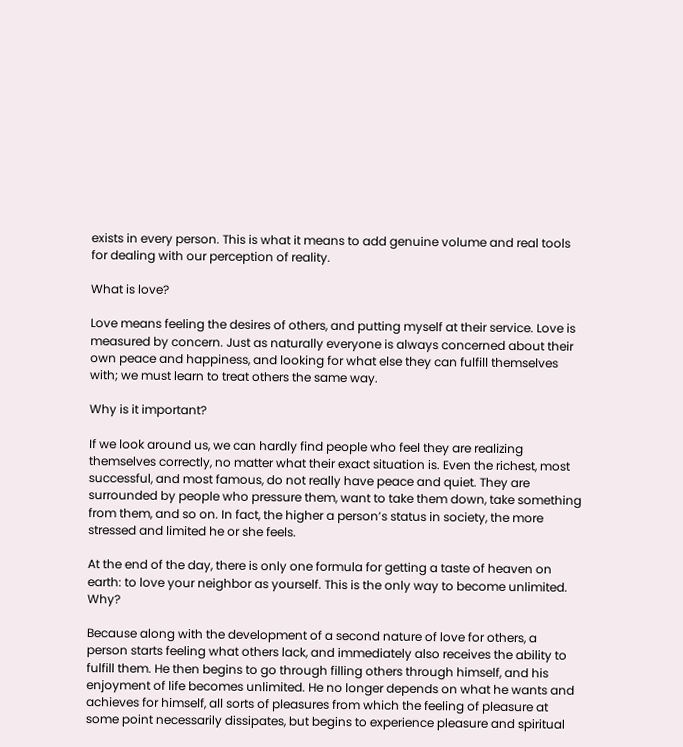exists in every person. This is what it means to add genuine volume and real tools for dealing with our perception of reality.

What is love?

Love means feeling the desires of others, and putting myself at their service. Love is measured by concern. Just as naturally everyone is always concerned about their own peace and happiness, and looking for what else they can fulfill themselves with; we must learn to treat others the same way.

Why is it important?

If we look around us, we can hardly find people who feel they are realizing themselves correctly, no matter what their exact situation is. Even the richest, most successful, and most famous, do not really have peace and quiet. They are surrounded by people who pressure them, want to take them down, take something from them, and so on. In fact, the higher a person’s status in society, the more stressed and limited he or she feels.

At the end of the day, there is only one formula for getting a taste of heaven on earth: to love your neighbor as yourself. This is the only way to become unlimited. Why?

Because along with the development of a second nature of love for others, a person starts feeling what others lack, and immediately also receives the ability to fulfill them. He then begins to go through filling others through himself, and his enjoyment of life becomes unlimited. He no longer depends on what he wants and achieves for himself, all sorts of pleasures from which the feeling of pleasure at some point necessarily dissipates, but begins to experience pleasure and spiritual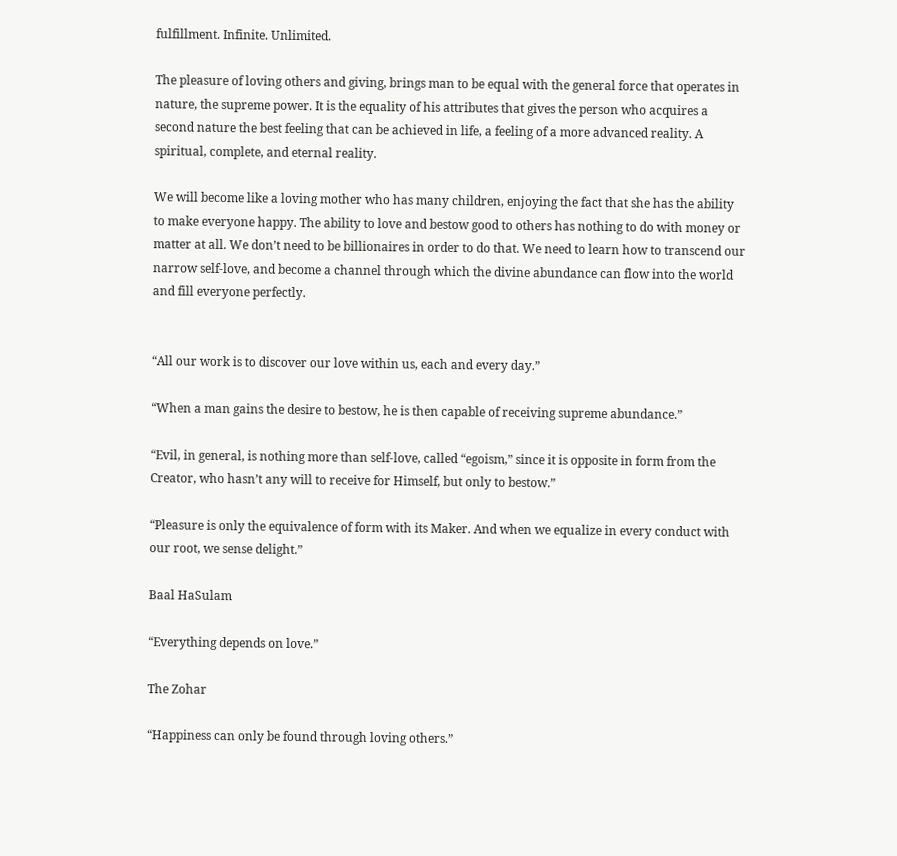fulfillment. Infinite. Unlimited.

The pleasure of loving others and giving, brings man to be equal with the general force that operates in nature, the supreme power. It is the equality of his attributes that gives the person who acquires a second nature the best feeling that can be achieved in life, a feeling of a more advanced reality. A spiritual, complete, and eternal reality.

We will become like a loving mother who has many children, enjoying the fact that she has the ability to make everyone happy. The ability to love and bestow good to others has nothing to do with money or matter at all. We don’t need to be billionaires in order to do that. We need to learn how to transcend our narrow self-love, and become a channel through which the divine abundance can flow into the world and fill everyone perfectly.


“All our work is to discover our love within us, each and every day.”

“When a man gains the desire to bestow, he is then capable of receiving supreme abundance.”

“Evil, in general, is nothing more than self-love, called “egoism,” since it is opposite in form from the Creator, who hasn’t any will to receive for Himself, but only to bestow.”

“Pleasure is only the equivalence of form with its Maker. And when we equalize in every conduct with our root, we sense delight.”

Baal HaSulam

“Everything depends on love.”

The Zohar

“Happiness can only be found through loving others.”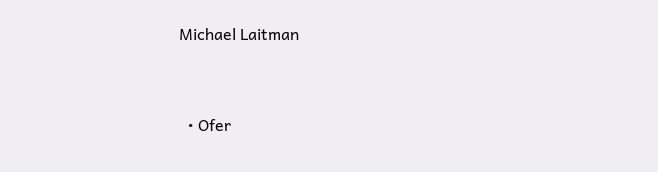Michael Laitman


  • Ofer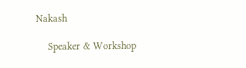Nakash

    Speaker & Workshop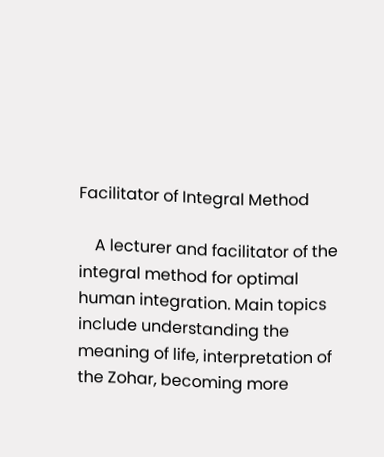Facilitator of Integral Method

    A lecturer and facilitator of the integral method for optimal human integration. Main topics include understanding the meaning of life, interpretation of the Zohar, becoming more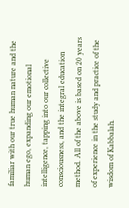familiar with our true human nature and the human ego, expanding our emotional intelligence, tapping into our collective consciousness, and the integral education method. All of the above is based on 20 years of experience in the study and practice of the wisdom of Kabbalah.